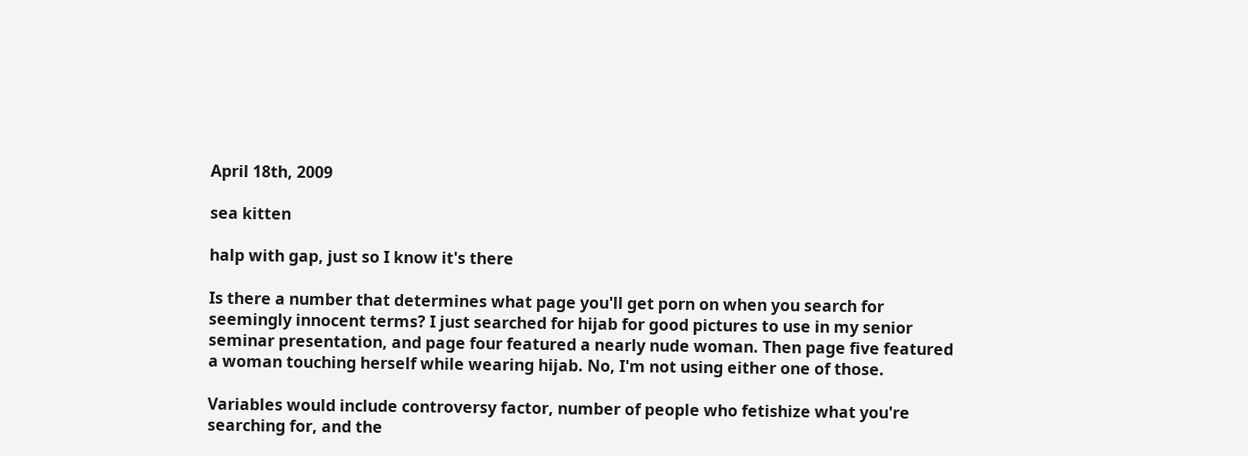April 18th, 2009

sea kitten

halp with gap, just so I know it's there

Is there a number that determines what page you'll get porn on when you search for seemingly innocent terms? I just searched for hijab for good pictures to use in my senior seminar presentation, and page four featured a nearly nude woman. Then page five featured a woman touching herself while wearing hijab. No, I'm not using either one of those.

Variables would include controversy factor, number of people who fetishize what you're searching for, and the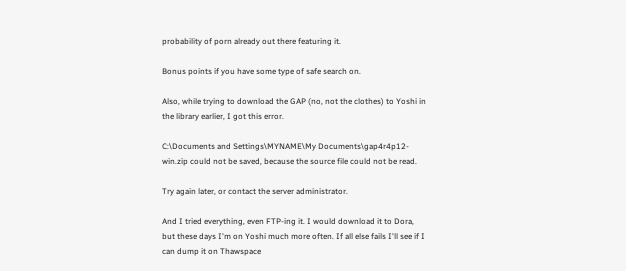probability of porn already out there featuring it.

Bonus points if you have some type of safe search on.

Also, while trying to download the GAP (no, not the clothes) to Yoshi in the library earlier, I got this error.

C:\Documents and Settings\MYNAME\My Documents\gap4r4p12-win.zip could not be saved, because the source file could not be read.

Try again later, or contact the server administrator.

And I tried everything, even FTP-ing it. I would download it to Dora, but these days I'm on Yoshi much more often. If all else fails I'll see if I can dump it on Thawspace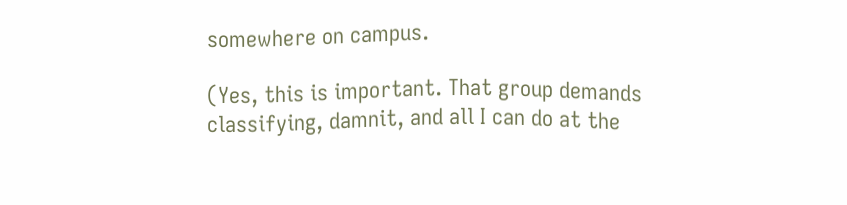somewhere on campus.

(Yes, this is important. That group demands classifying, damnit, and all I can do at the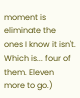moment is eliminate the ones I know it isn't. Which is... four of them. Eleven more to go.)